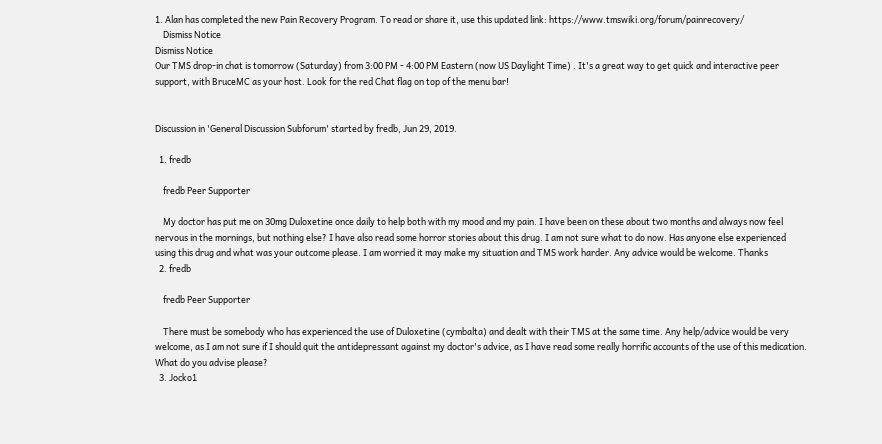1. Alan has completed the new Pain Recovery Program. To read or share it, use this updated link: https://www.tmswiki.org/forum/painrecovery/
    Dismiss Notice
Dismiss Notice
Our TMS drop-in chat is tomorrow (Saturday) from 3:00 PM - 4:00 PM Eastern (now US Daylight Time) . It's a great way to get quick and interactive peer support, with BruceMC as your host. Look for the red Chat flag on top of the menu bar!


Discussion in 'General Discussion Subforum' started by fredb, Jun 29, 2019.

  1. fredb

    fredb Peer Supporter

    My doctor has put me on 30mg Duloxetine once daily to help both with my mood and my pain. I have been on these about two months and always now feel nervous in the mornings, but nothing else? I have also read some horror stories about this drug. I am not sure what to do now. Has anyone else experienced using this drug and what was your outcome please. I am worried it may make my situation and TMS work harder. Any advice would be welcome. Thanks
  2. fredb

    fredb Peer Supporter

    There must be somebody who has experienced the use of Duloxetine (cymbalta) and dealt with their TMS at the same time. Any help/advice would be very welcome, as I am not sure if I should quit the antidepressant against my doctor's advice, as I have read some really horrific accounts of the use of this medication. What do you advise please?
  3. Jocko1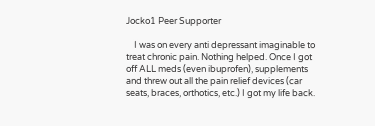Jocko1 Peer Supporter

    I was on every anti depressant imaginable to treat chronic pain. Nothing helped. Once I got off ALL meds (even ibuprofen), supplements and threw out all the pain relief devices (car seats, braces, orthotics, etc.) I got my life back.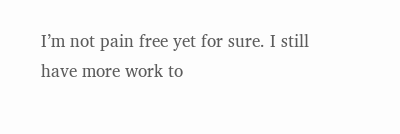I’m not pain free yet for sure. I still have more work to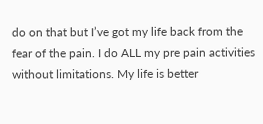do on that but I’ve got my life back from the fear of the pain. I do ALL my pre pain activities without limitations. My life is better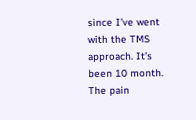since I’ve went with the TMS approach. It’s been 10 month. The pain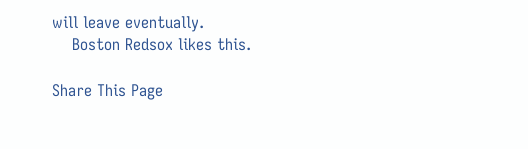will leave eventually.
    Boston Redsox likes this.

Share This Page